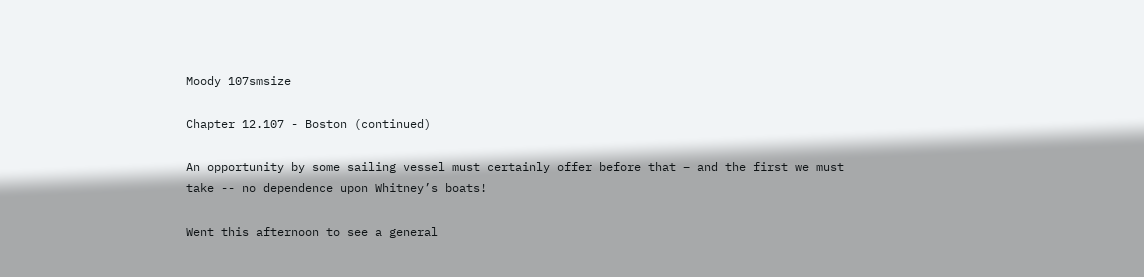Moody 107smsize

Chapter 12.107 - Boston (continued)

An opportunity by some sailing vessel must certainly offer before that – and the first we must take -- no dependence upon Whitney’s boats!

Went this afternoon to see a general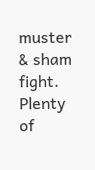muster & sham fight. Plenty of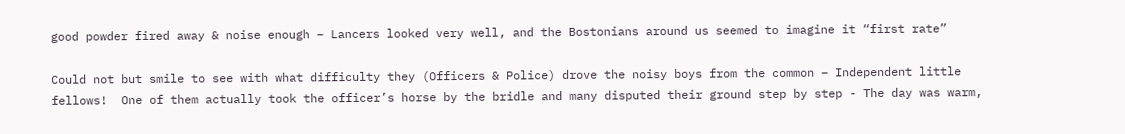good powder fired away & noise enough – Lancers looked very well, and the Bostonians around us seemed to imagine it “first rate”

Could not but smile to see with what difficulty they (Officers & Police) drove the noisy boys from the common – Independent little fellows!  One of them actually took the officer’s horse by the bridle and many disputed their ground step by step - The day was warm,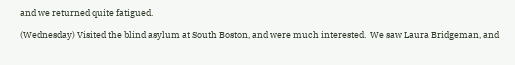and we returned quite fatigued.

(Wednesday) Visited the blind asylum at South Boston, and were much interested.  We saw Laura Bridgeman, and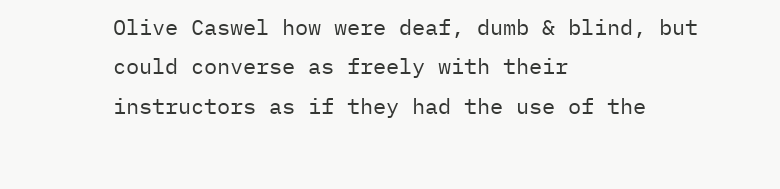Olive Caswel how were deaf, dumb & blind, but could converse as freely with their instructors as if they had the use of the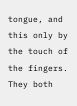tongue, and this only by the touch of the fingers.  They both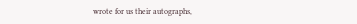wrote for us their autographs,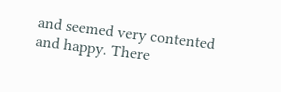and seemed very contented and happy. There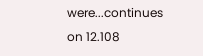were...continues on 12.108